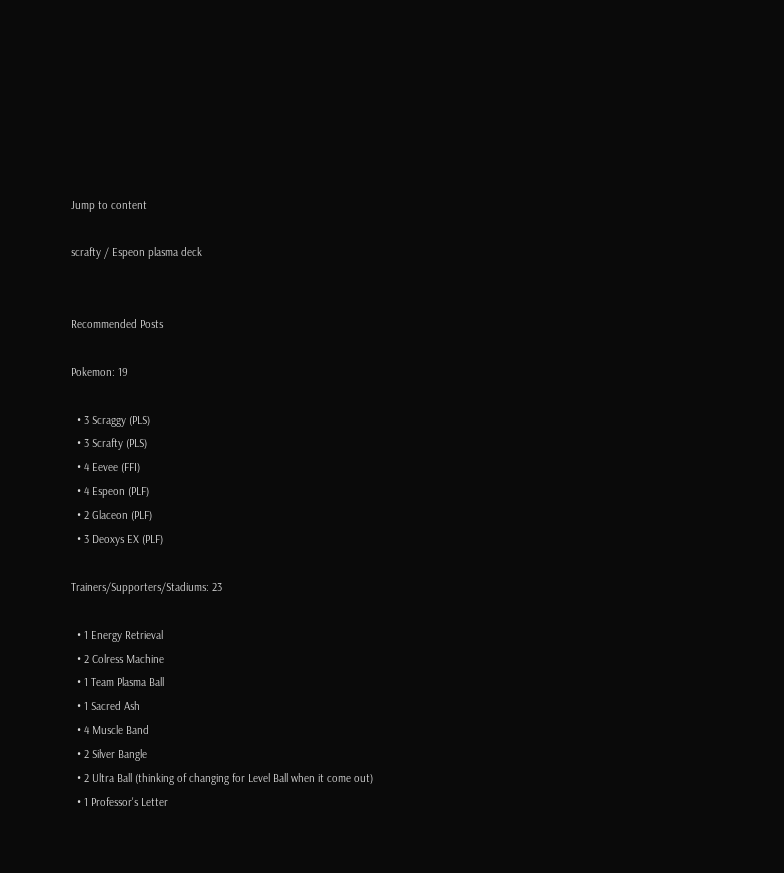Jump to content

scrafty / Espeon plasma deck


Recommended Posts

Pokemon: 19

  • 3 Scraggy (PLS)
  • 3 Scrafty (PLS)
  • 4 Eevee (FFI)
  • 4 Espeon (PLF)
  • 2 Glaceon (PLF)
  • 3 Deoxys EX (PLF)

Trainers/Supporters/Stadiums: 23

  • 1 Energy Retrieval
  • 2 Colress Machine
  • 1 Team Plasma Ball
  • 1 Sacred Ash
  • 4 Muscle Band
  • 2 Silver Bangle
  • 2 Ultra Ball (thinking of changing for Level Ball when it come out)
  • 1 Professor's Letter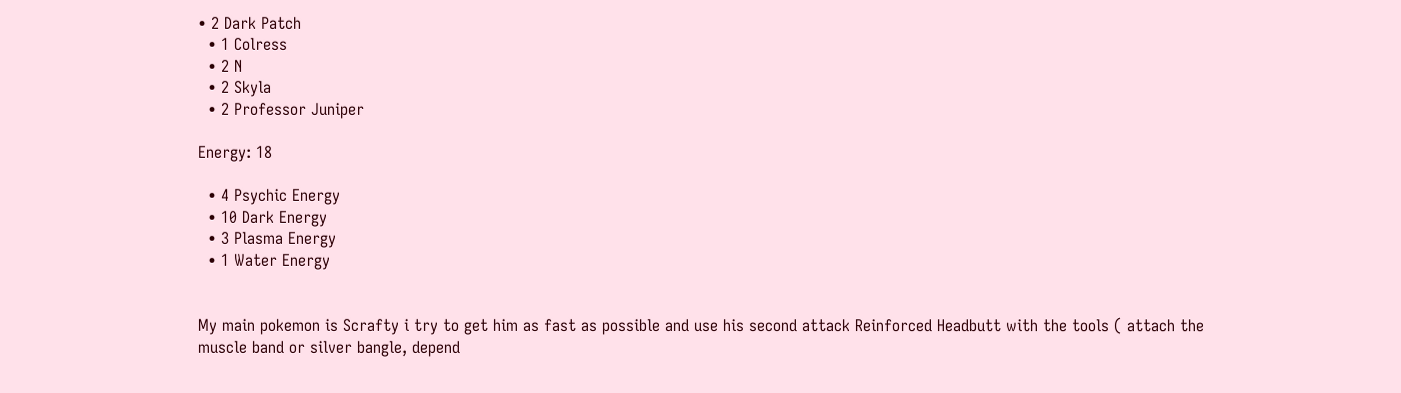• 2 Dark Patch
  • 1 Colress
  • 2 N
  • 2 Skyla
  • 2 Professor Juniper

Energy: 18

  • 4 Psychic Energy
  • 10 Dark Energy
  • 3 Plasma Energy
  • 1 Water Energy


My main pokemon is Scrafty i try to get him as fast as possible and use his second attack Reinforced Headbutt with the tools ( attach the muscle band or silver bangle, depend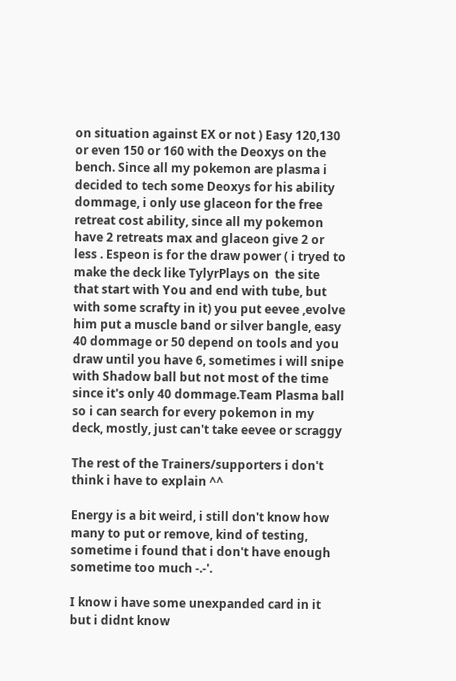on situation against EX or not ) Easy 120,130 or even 150 or 160 with the Deoxys on the bench. Since all my pokemon are plasma i decided to tech some Deoxys for his ability dommage, i only use glaceon for the free retreat cost ability, since all my pokemon have 2 retreats max and glaceon give 2 or less . Espeon is for the draw power ( i tryed to make the deck like TylyrPlays on  the site that start with You and end with tube, but with some scrafty in it) you put eevee ,evolve him put a muscle band or silver bangle, easy 40 dommage or 50 depend on tools and you draw until you have 6, sometimes i will snipe with Shadow ball but not most of the time since it's only 40 dommage.Team Plasma ball so i can search for every pokemon in my deck, mostly, just can't take eevee or scraggy

The rest of the Trainers/supporters i don't think i have to explain ^^

Energy is a bit weird, i still don't know how many to put or remove, kind of testing, sometime i found that i don't have enough sometime too much -.-'.

I know i have some unexpanded card in it but i didnt know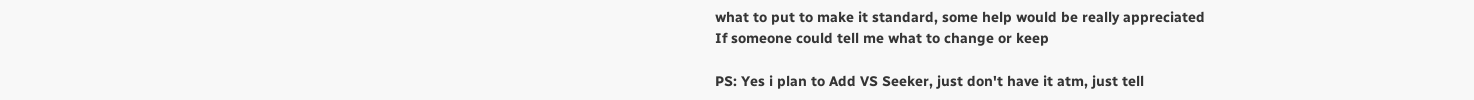what to put to make it standard, some help would be really appreciated
If someone could tell me what to change or keep

PS: Yes i plan to Add VS Seeker, just don't have it atm, just tell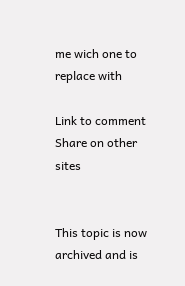me wich one to replace with

Link to comment
Share on other sites


This topic is now archived and is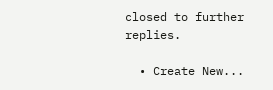closed to further replies.

  • Create New...